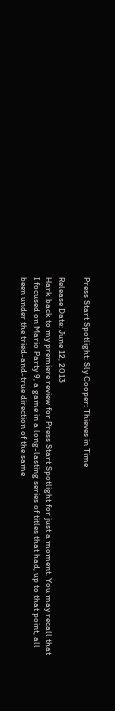Press Start Spotlight: Sly Cooper: Thieves in Time

Release Date: June 12, 2013
Hark back to my premiere review for Press Start Spotlight for just a moment. You may recall that I focused on Mario Party 9, a game in a long-lasting series of titles that had, up to that point, all been under the tried-and-true direction of the same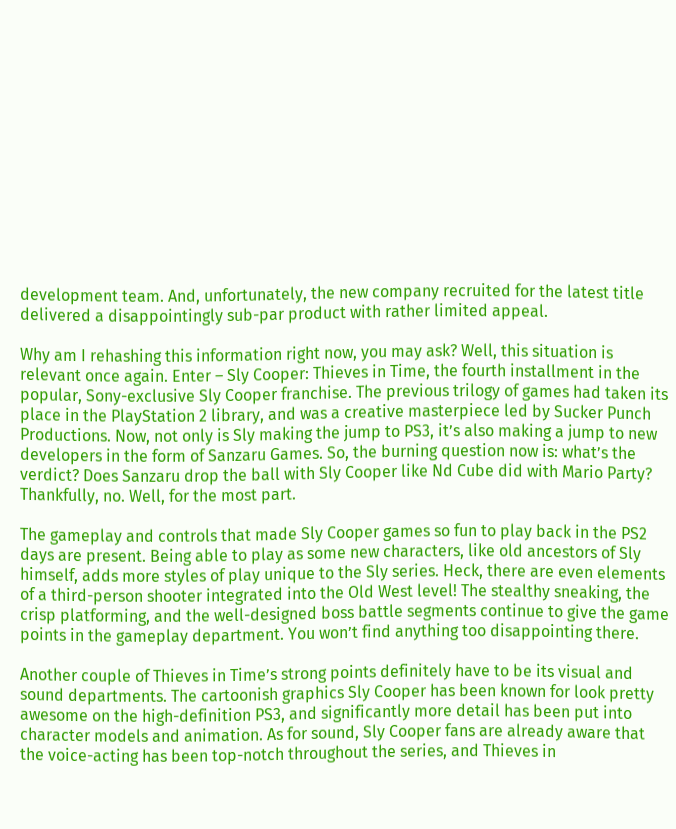development team. And, unfortunately, the new company recruited for the latest title delivered a disappointingly sub-par product with rather limited appeal.

Why am I rehashing this information right now, you may ask? Well, this situation is relevant once again. Enter – Sly Cooper: Thieves in Time, the fourth installment in the popular, Sony-exclusive Sly Cooper franchise. The previous trilogy of games had taken its place in the PlayStation 2 library, and was a creative masterpiece led by Sucker Punch Productions. Now, not only is Sly making the jump to PS3, it’s also making a jump to new developers in the form of Sanzaru Games. So, the burning question now is: what’s the verdict? Does Sanzaru drop the ball with Sly Cooper like Nd Cube did with Mario Party? Thankfully, no. Well, for the most part.

The gameplay and controls that made Sly Cooper games so fun to play back in the PS2 days are present. Being able to play as some new characters, like old ancestors of Sly himself, adds more styles of play unique to the Sly series. Heck, there are even elements of a third-person shooter integrated into the Old West level! The stealthy sneaking, the crisp platforming, and the well-designed boss battle segments continue to give the game points in the gameplay department. You won’t find anything too disappointing there.

Another couple of Thieves in Time’s strong points definitely have to be its visual and sound departments. The cartoonish graphics Sly Cooper has been known for look pretty awesome on the high-definition PS3, and significantly more detail has been put into character models and animation. As for sound, Sly Cooper fans are already aware that the voice-acting has been top-notch throughout the series, and Thieves in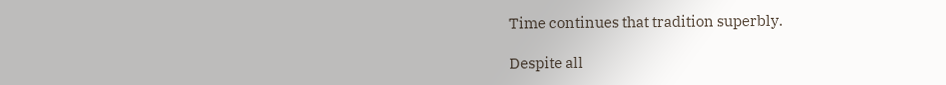Time continues that tradition superbly.

Despite all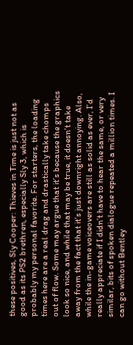these positives, Sly Cooper: Thieves in Time is just not as good as its PS2 brethren, especially Sly 3, which is probably my personal favorite. For starters, the loading times here are a real drag and drastically take chomps out of flow. Some may argue that it’s because the graphics look so nice, and while that may be true, it doesn’t take away from the fact that it’s just downright annoying. Also, while the in-game voiceovers are still as solid as ever, I’d really appreciate if I didn’t have to hear the same, or very similar, bits of spoken dialogue repeated a million times. I can go without Bentley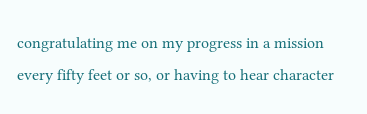congratulating me on my progress in a mission every fifty feet or so, or having to hear character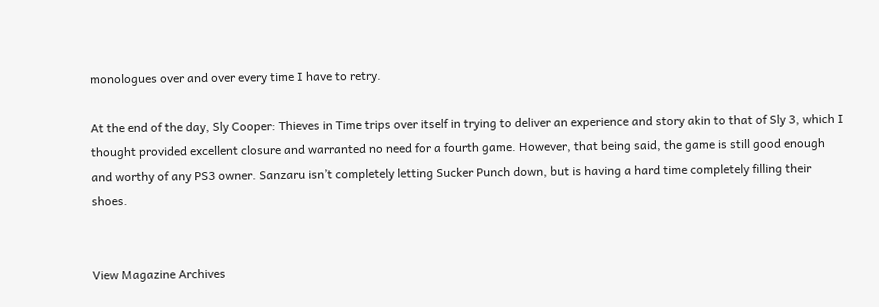monologues over and over every time I have to retry.

At the end of the day, Sly Cooper: Thieves in Time trips over itself in trying to deliver an experience and story akin to that of Sly 3, which I thought provided excellent closure and warranted no need for a fourth game. However, that being said, the game is still good enough and worthy of any PS3 owner. Sanzaru isn’t completely letting Sucker Punch down, but is having a hard time completely filling their shoes.


View Magazine Archives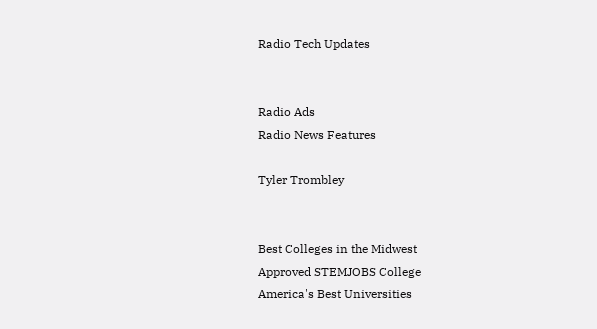Radio Tech Updates


Radio Ads
Radio News Features

Tyler Trombley


Best Colleges in the Midwest
Approved STEMJOBS College
America's Best Universities